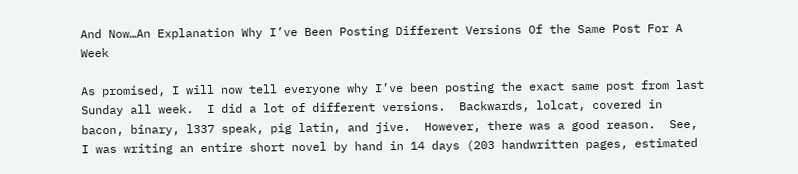And Now…An Explanation Why I’ve Been Posting Different Versions Of the Same Post For A Week

As promised, I will now tell everyone why I’ve been posting the exact same post from last Sunday all week.  I did a lot of different versions.  Backwards, lolcat, covered in bacon, binary, l337 speak, pig latin, and jive.  However, there was a good reason.  See, I was writing an entire short novel by hand in 14 days (203 handwritten pages, estimated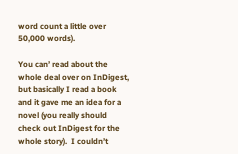word count a little over 50,000 words).

You can’ read about the whole deal over on InDigest, but basically I read a book and it gave me an idea for a novel (you really should check out InDigest for the whole story).  I couldn’t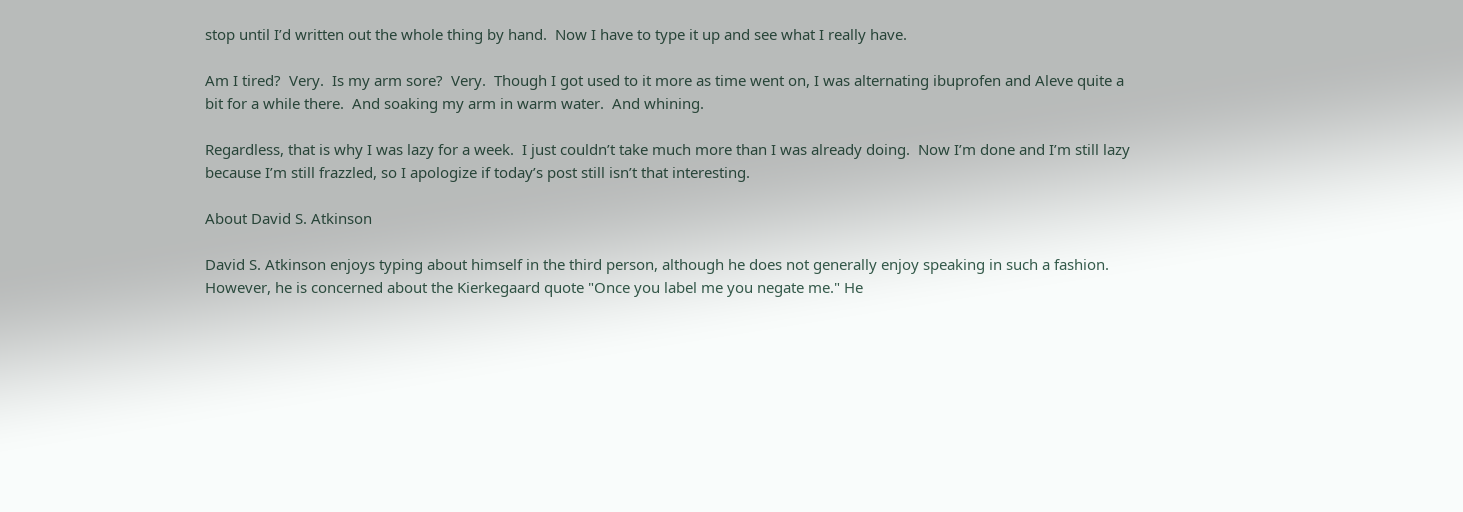stop until I’d written out the whole thing by hand.  Now I have to type it up and see what I really have.

Am I tired?  Very.  Is my arm sore?  Very.  Though I got used to it more as time went on, I was alternating ibuprofen and Aleve quite a bit for a while there.  And soaking my arm in warm water.  And whining.

Regardless, that is why I was lazy for a week.  I just couldn’t take much more than I was already doing.  Now I’m done and I’m still lazy because I’m still frazzled, so I apologize if today’s post still isn’t that interesting.

About David S. Atkinson

David S. Atkinson enjoys typing about himself in the third person, although he does not generally enjoy speaking in such a fashion. However, he is concerned about the Kierkegaard quote "Once you label me you negate me." He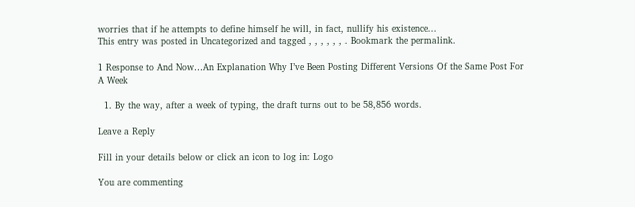worries that if he attempts to define himself he will, in fact, nullify his existence...
This entry was posted in Uncategorized and tagged , , , , , , . Bookmark the permalink.

1 Response to And Now…An Explanation Why I’ve Been Posting Different Versions Of the Same Post For A Week

  1. By the way, after a week of typing, the draft turns out to be 58,856 words.

Leave a Reply

Fill in your details below or click an icon to log in: Logo

You are commenting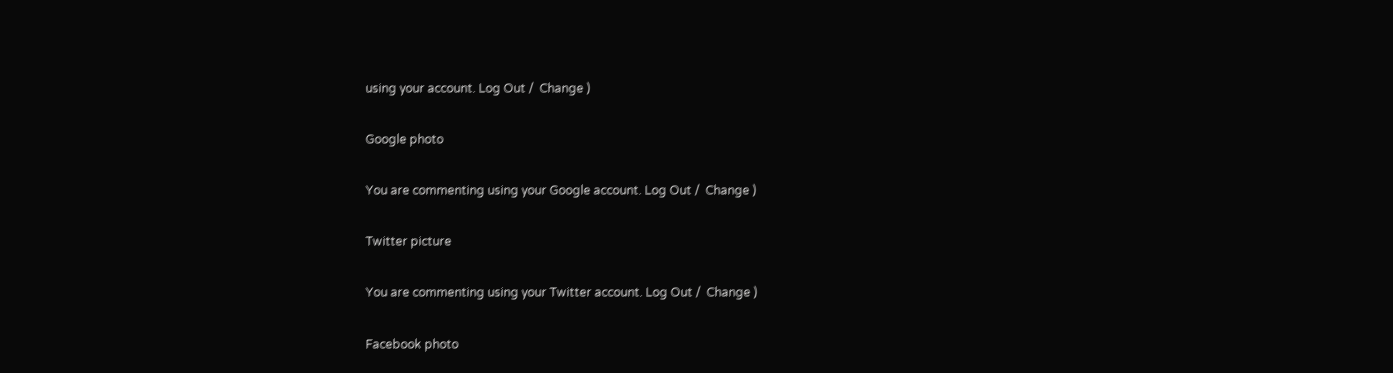using your account. Log Out /  Change )

Google photo

You are commenting using your Google account. Log Out /  Change )

Twitter picture

You are commenting using your Twitter account. Log Out /  Change )

Facebook photo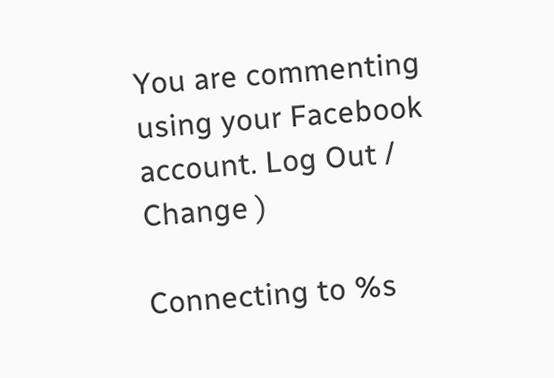You are commenting using your Facebook account. Log Out /  Change )

Connecting to %s